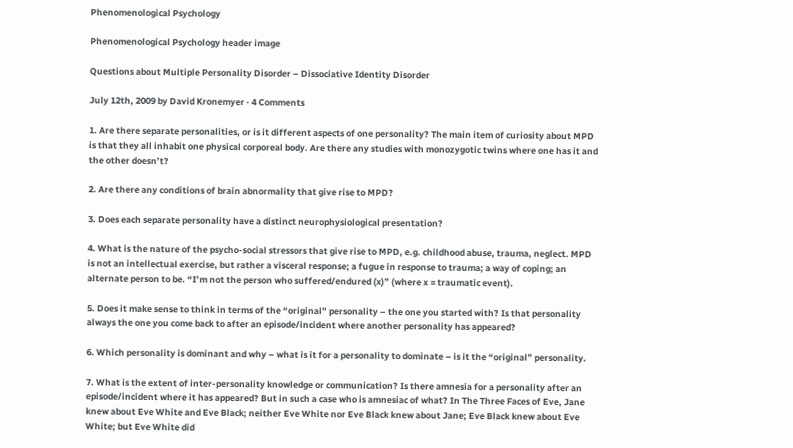Phenomenological Psychology

Phenomenological Psychology header image

Questions about Multiple Personality Disorder – Dissociative Identity Disorder

July 12th, 2009 by David Kronemyer · 4 Comments

1. Are there separate personalities, or is it different aspects of one personality? The main item of curiosity about MPD is that they all inhabit one physical corporeal body. Are there any studies with monozygotic twins where one has it and the other doesn’t?

2. Are there any conditions of brain abnormality that give rise to MPD?

3. Does each separate personality have a distinct neurophysiological presentation?

4. What is the nature of the psycho-social stressors that give rise to MPD, e.g. childhood abuse, trauma, neglect. MPD is not an intellectual exercise, but rather a visceral response; a fugue in response to trauma; a way of coping; an alternate person to be. “I’m not the person who suffered/endured (x)” (where x = traumatic event).

5. Does it make sense to think in terms of the “original” personality – the one you started with? Is that personality always the one you come back to after an episode/incident where another personality has appeared?

6. Which personality is dominant and why – what is it for a personality to dominate – is it the “original” personality.

7. What is the extent of inter-personality knowledge or communication? Is there amnesia for a personality after an episode/incident where it has appeared? But in such a case who is amnesiac of what? In The Three Faces of Eve, Jane knew about Eve White and Eve Black; neither Eve White nor Eve Black knew about Jane; Eve Black knew about Eve White; but Eve White did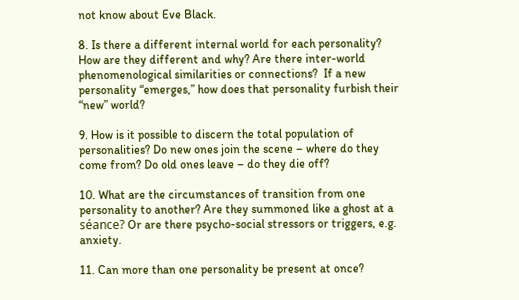not know about Eve Black.

8. Is there a different internal world for each personality? How are they different and why? Are there inter-world phenomenological similarities or connections?  If a new personality “emerges,” how does that personality furbish their “new” world?

9. How is it possible to discern the total population of personalities? Do new ones join the scene – where do they come from? Do old ones leave – do they die off?

10. What are the circumstances of transition from one personality to another? Are they summoned like a ghost at a séance? Or are there psycho-social stressors or triggers, e.g. anxiety.

11. Can more than one personality be present at once?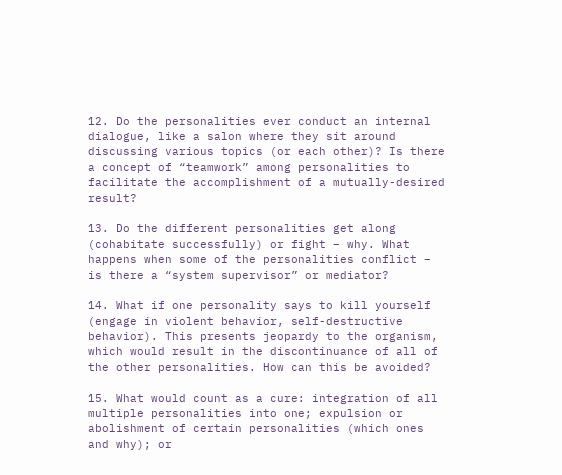12. Do the personalities ever conduct an internal dialogue, like a salon where they sit around discussing various topics (or each other)? Is there a concept of “teamwork” among personalities to facilitate the accomplishment of a mutually-desired result?

13. Do the different personalities get along (cohabitate successfully) or fight – why. What happens when some of the personalities conflict – is there a “system supervisor” or mediator?

14. What if one personality says to kill yourself (engage in violent behavior, self-destructive behavior). This presents jeopardy to the organism, which would result in the discontinuance of all of the other personalities. How can this be avoided?

15. What would count as a cure: integration of all multiple personalities into one; expulsion or abolishment of certain personalities (which ones and why); or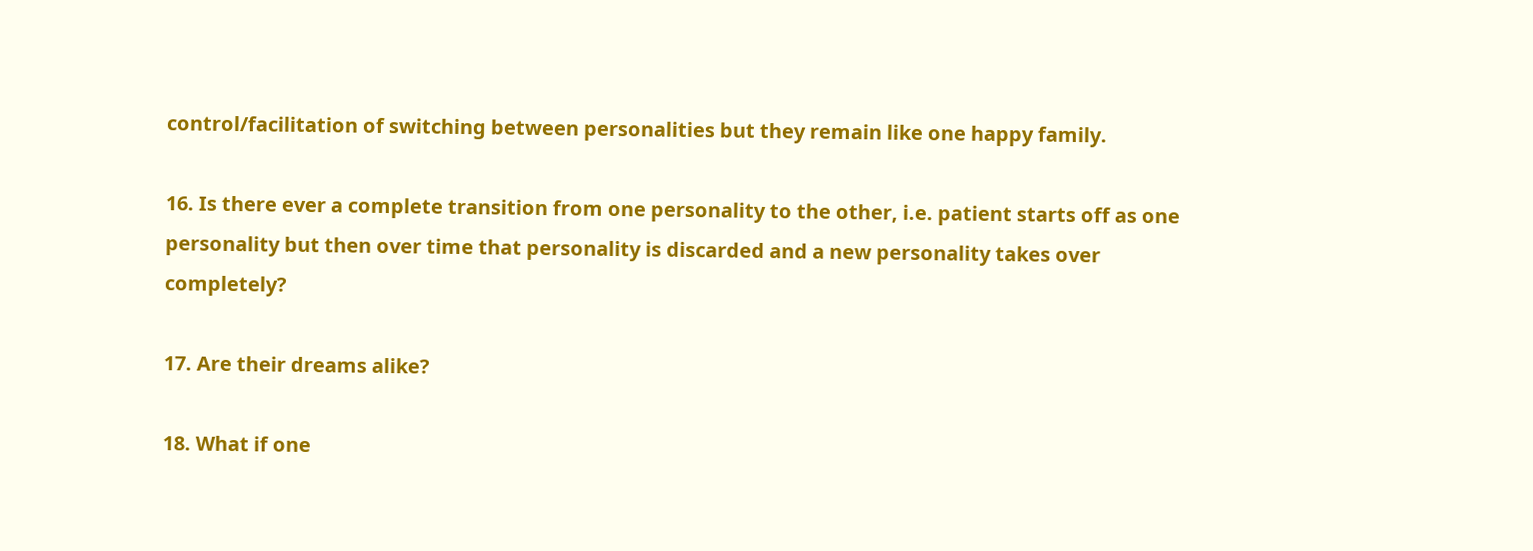control/facilitation of switching between personalities but they remain like one happy family.

16. Is there ever a complete transition from one personality to the other, i.e. patient starts off as one personality but then over time that personality is discarded and a new personality takes over completely?

17. Are their dreams alike?

18. What if one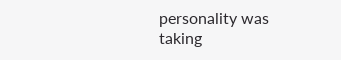personality was taking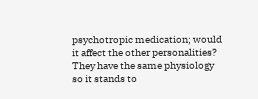psychotropic medication; would it affect the other personalities?  They have the same physiology so it stands to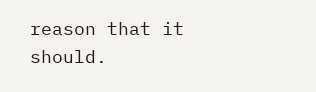reason that it should.